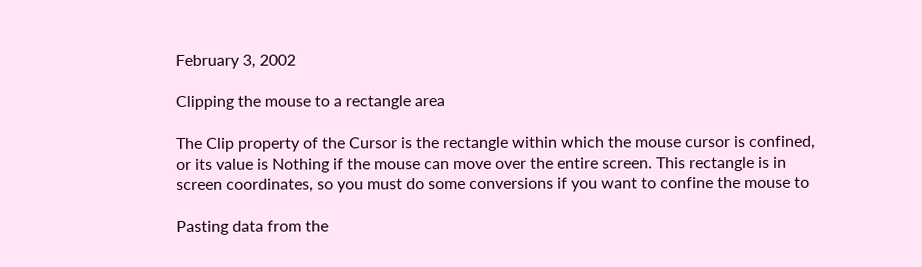February 3, 2002

Clipping the mouse to a rectangle area

The Clip property of the Cursor is the rectangle within which the mouse cursor is confined, or its value is Nothing if the mouse can move over the entire screen. This rectangle is in screen coordinates, so you must do some conversions if you want to confine the mouse to

Pasting data from the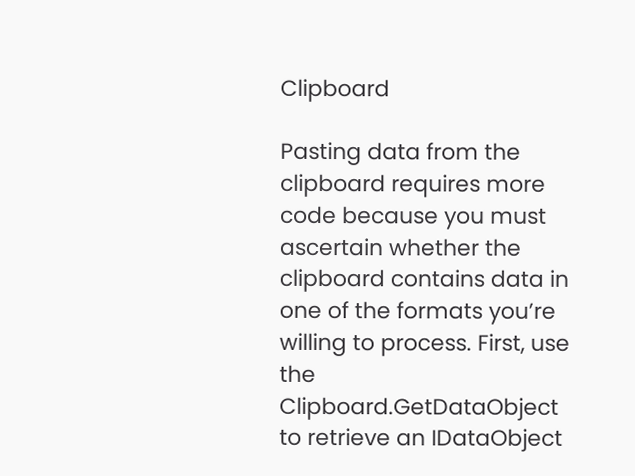Clipboard

Pasting data from the clipboard requires more code because you must ascertain whether the clipboard contains data in one of the formats you’re willing to process. First, use the Clipboard.GetDataObject to retrieve an IDataObject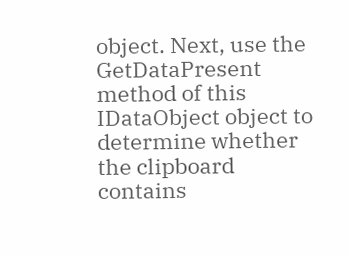object. Next, use the GetDataPresent method of this IDataObject object to determine whether the clipboard contains